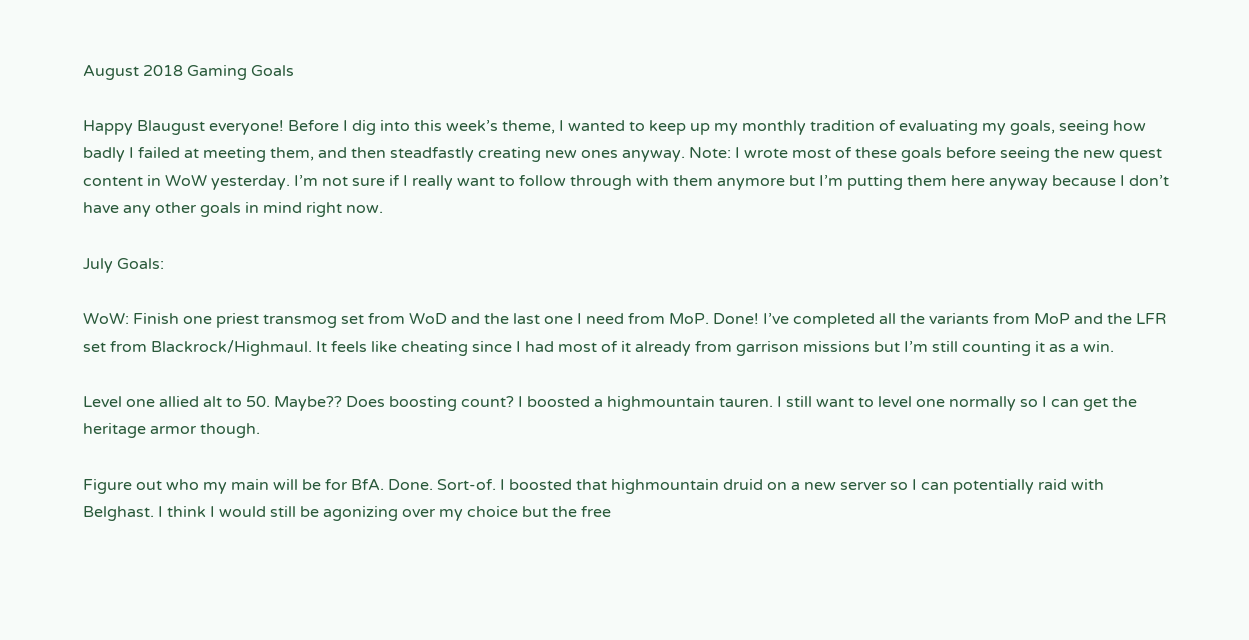August 2018 Gaming Goals

Happy Blaugust everyone! Before I dig into this week’s theme, I wanted to keep up my monthly tradition of evaluating my goals, seeing how badly I failed at meeting them, and then steadfastly creating new ones anyway. Note: I wrote most of these goals before seeing the new quest content in WoW yesterday. I’m not sure if I really want to follow through with them anymore but I’m putting them here anyway because I don’t have any other goals in mind right now.

July Goals:

WoW: Finish one priest transmog set from WoD and the last one I need from MoP. Done! I’ve completed all the variants from MoP and the LFR set from Blackrock/Highmaul. It feels like cheating since I had most of it already from garrison missions but I’m still counting it as a win.

Level one allied alt to 50. Maybe?? Does boosting count? I boosted a highmountain tauren. I still want to level one normally so I can get the heritage armor though.

Figure out who my main will be for BfA. Done. Sort-of. I boosted that highmountain druid on a new server so I can potentially raid with Belghast. I think I would still be agonizing over my choice but the free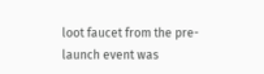loot faucet from the pre-launch event was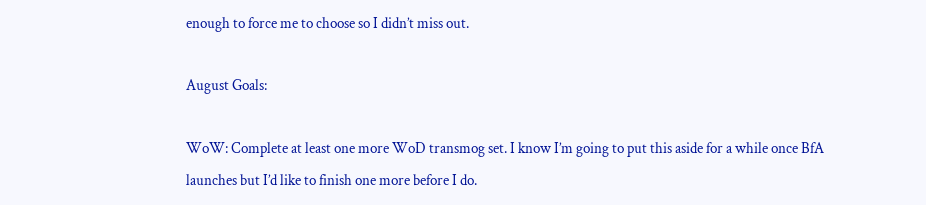enough to force me to choose so I didn’t miss out.

August Goals:

WoW: Complete at least one more WoD transmog set. I know I’m going to put this aside for a while once BfA launches but I’d like to finish one more before I do.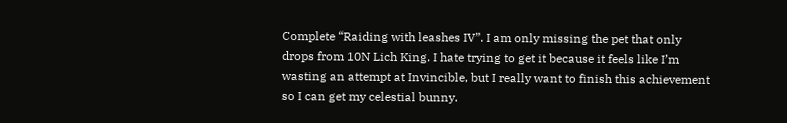Complete “Raiding with leashes IV”. I am only missing the pet that only drops from 10N Lich King. I hate trying to get it because it feels like I’m wasting an attempt at Invincible, but I really want to finish this achievement so I can get my celestial bunny.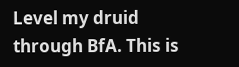Level my druid through BfA. This is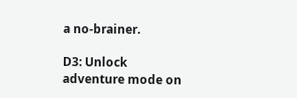a no-brainer.

D3: Unlock adventure mode on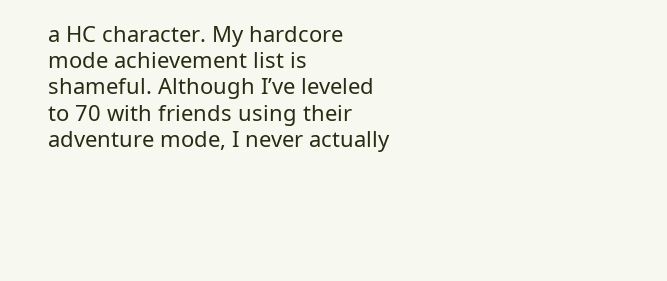a HC character. My hardcore mode achievement list is shameful. Although I’ve leveled to 70 with friends using their adventure mode, I never actually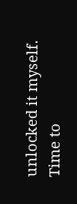unlocked it myself. Time to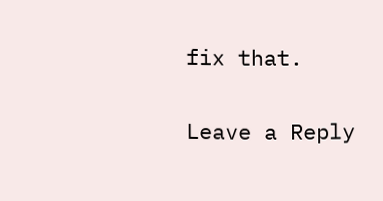fix that.

Leave a Reply